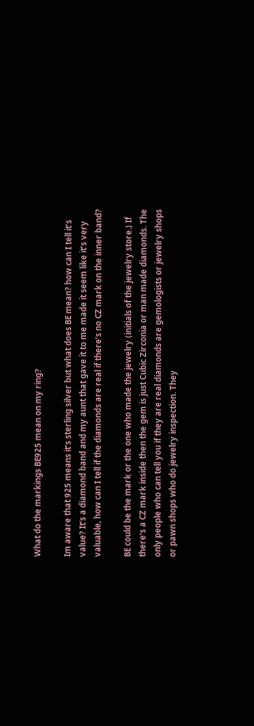What do the markings BE925 mean on my ring?

Im aware that 925 means it’s sterling silver but what does BE mean? how can I tell it’s value? It’s a diamond band and my aunt that gave it to me made it seem like it’s very valuable, how can I tell if the diamonds are real if there’s no CZ mark on the inner band?

BE could be the mark or the one who made the jewelry (initials of the jewelry store.) If there’s a CZ mark inside then the gem is just Cubic Zirconia or man made diamonds. The only people who can tell you if they are real diamonds are gemologists or jewelry shops or pawn shops who do jewelry inspection. They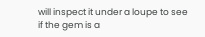will inspect it under a loupe to see if the gem is a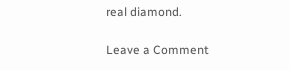real diamond.

Leave a Comment